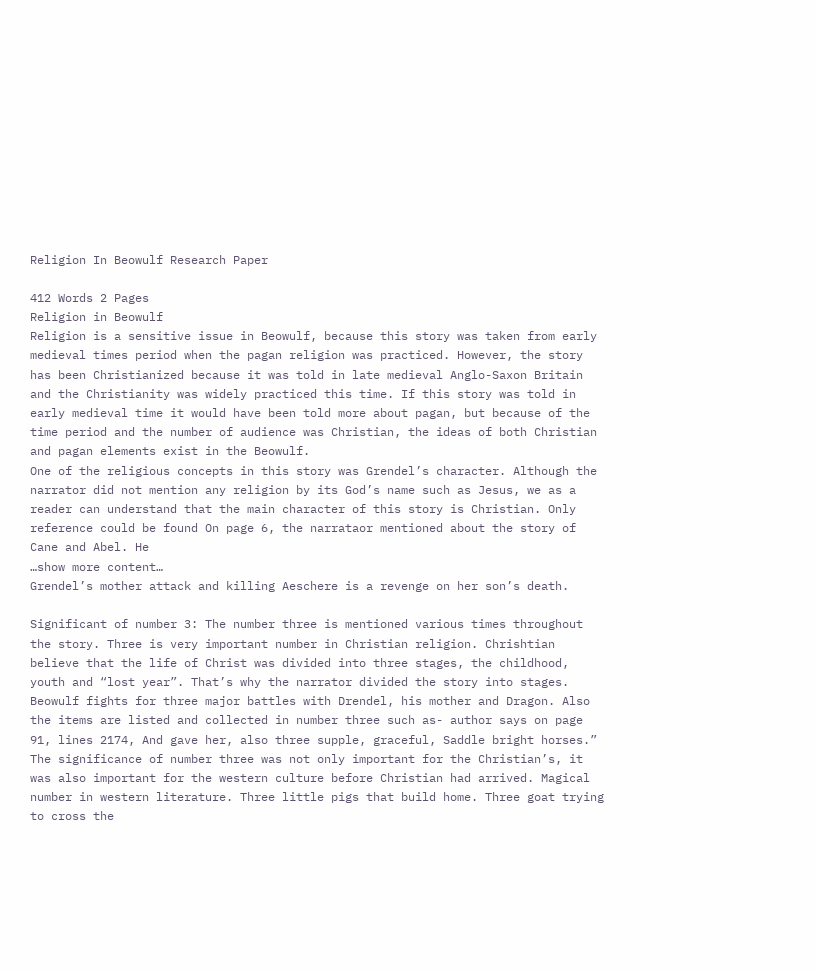Religion In Beowulf Research Paper

412 Words 2 Pages
Religion in Beowulf
Religion is a sensitive issue in Beowulf, because this story was taken from early medieval times period when the pagan religion was practiced. However, the story has been Christianized because it was told in late medieval Anglo-Saxon Britain and the Christianity was widely practiced this time. If this story was told in early medieval time it would have been told more about pagan, but because of the time period and the number of audience was Christian, the ideas of both Christian and pagan elements exist in the Beowulf.
One of the religious concepts in this story was Grendel’s character. Although the narrator did not mention any religion by its God’s name such as Jesus, we as a reader can understand that the main character of this story is Christian. Only reference could be found On page 6, the narrataor mentioned about the story of Cane and Abel. He
…show more content…
Grendel’s mother attack and killing Aeschere is a revenge on her son’s death.

Significant of number 3: The number three is mentioned various times throughout the story. Three is very important number in Christian religion. Chrishtian believe that the life of Christ was divided into three stages, the childhood, youth and “lost year”. That’s why the narrator divided the story into stages. Beowulf fights for three major battles with Drendel, his mother and Dragon. Also the items are listed and collected in number three such as- author says on page 91, lines 2174, And gave her, also three supple, graceful, Saddle bright horses.” The significance of number three was not only important for the Christian’s, it was also important for the western culture before Christian had arrived. Magical number in western literature. Three little pigs that build home. Three goat trying to cross the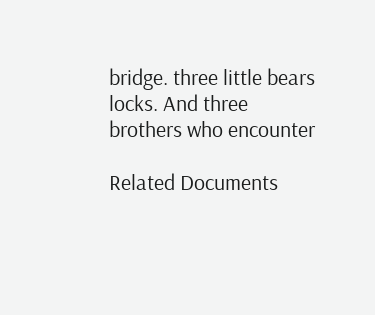bridge. three little bears locks. And three brothers who encounter

Related Documents